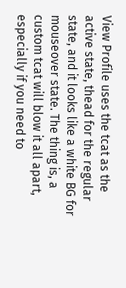View Profile uses the tcat as the active state, thead for the regular state, and it looks like a white BG for mouseover state. The thing is, a custom tcat will blow it all apart, especially if you need to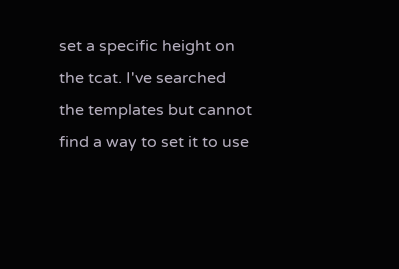set a specific height on the tcat. I've searched the templates but cannot find a way to set it to use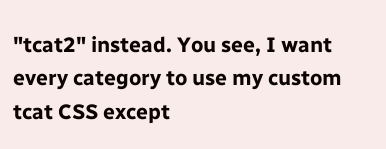"tcat2" instead. You see, I want every category to use my custom tcat CSS except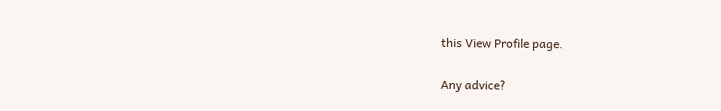this View Profile page.

Any advice?